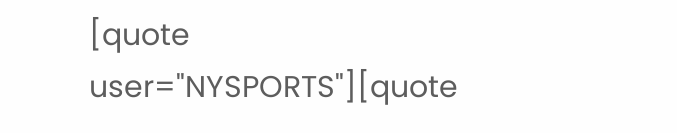[quote user="NYSPORTS"][quote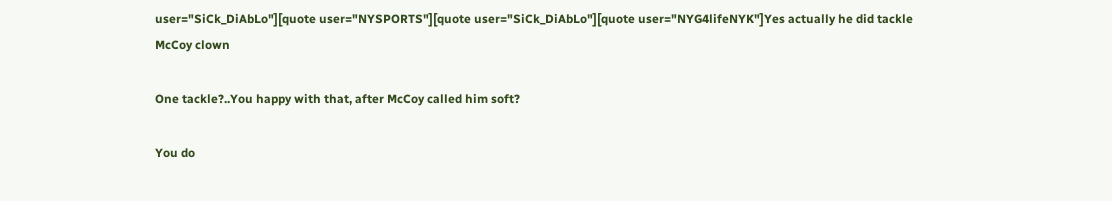user="SiCk_DiAbLo"][quote user="NYSPORTS"][quote user="SiCk_DiAbLo"][quote user="NYG4lifeNYK"]Yes actually he did tackle McCoy clown

One tackle?..You happy with that, after McCoy called him soft?

You do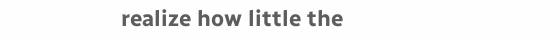realize how little the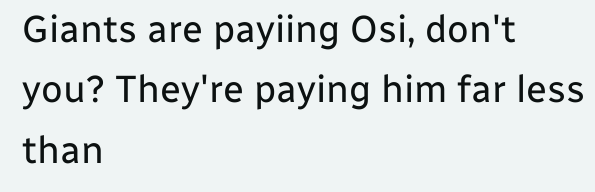Giants are payiing Osi, don't you? They're paying him far less than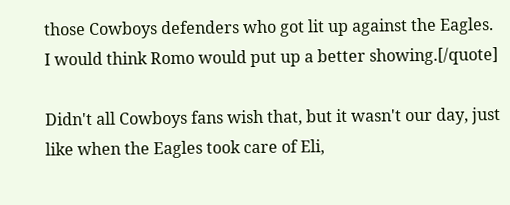those Cowboys defenders who got lit up against the Eagles. I would think Romo would put up a better showing.[/quote]

Didn't all Cowboys fans wish that, but it wasn't our day, just like when the Eagles took care of Eli,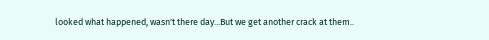looked what happened, wasn't there day...But we get another crack at them..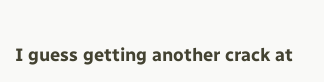I guess getting another crack at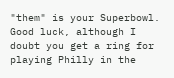"them" is your Superbowl. Good luck, although I doubt you get a ring for playing Philly in the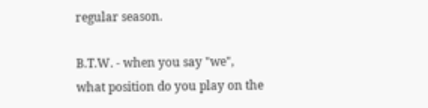regular season.

B.T.W. - when you say "we", what position do you play on the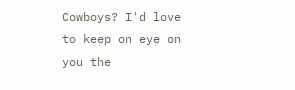Cowboys? I'd love to keep on eye on you the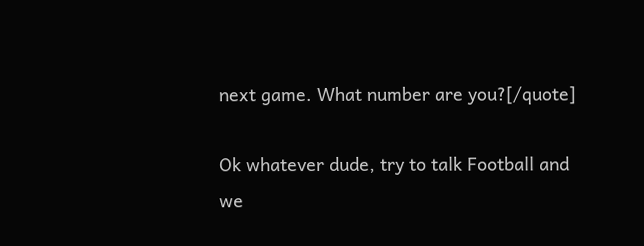next game. What number are you?[/quote]

Ok whatever dude, try to talk Football and we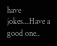have jokes...Have a good one..